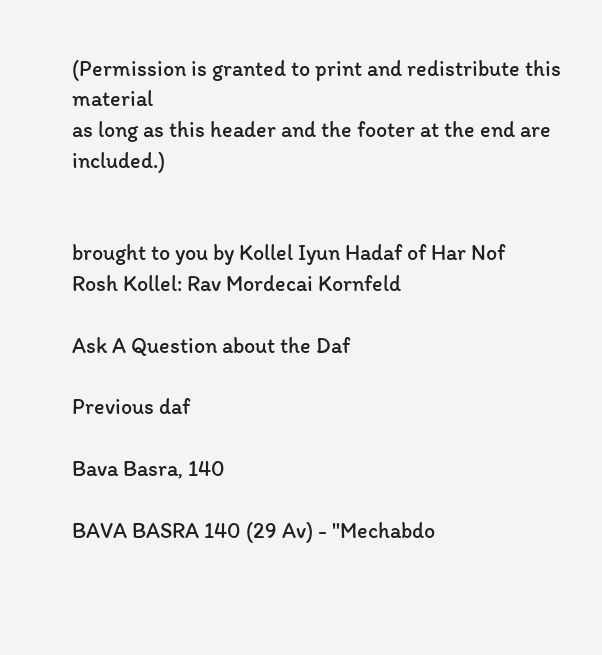(Permission is granted to print and redistribute this material
as long as this header and the footer at the end are included.)


brought to you by Kollel Iyun Hadaf of Har Nof
Rosh Kollel: Rav Mordecai Kornfeld

Ask A Question about the Daf

Previous daf

Bava Basra, 140

BAVA BASRA 140 (29 Av) - "Mechabdo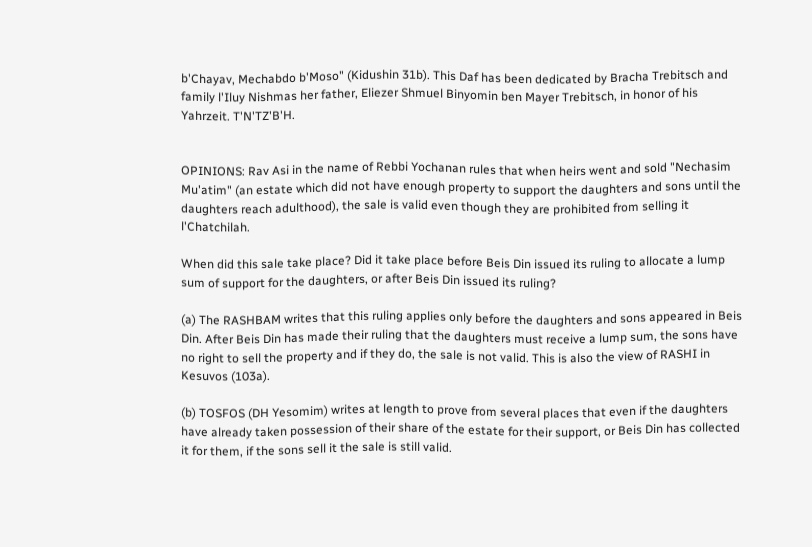b'Chayav, Mechabdo b'Moso" (Kidushin 31b). This Daf has been dedicated by Bracha Trebitsch and family l'Iluy Nishmas her father, Eliezer Shmuel Binyomin ben Mayer Trebitsch, in honor of his Yahrzeit. T'N'TZ'B'H.


OPINIONS: Rav Asi in the name of Rebbi Yochanan rules that when heirs went and sold "Nechasim Mu'atim" (an estate which did not have enough property to support the daughters and sons until the daughters reach adulthood), the sale is valid even though they are prohibited from selling it l'Chatchilah.

When did this sale take place? Did it take place before Beis Din issued its ruling to allocate a lump sum of support for the daughters, or after Beis Din issued its ruling?

(a) The RASHBAM writes that this ruling applies only before the daughters and sons appeared in Beis Din. After Beis Din has made their ruling that the daughters must receive a lump sum, the sons have no right to sell the property and if they do, the sale is not valid. This is also the view of RASHI in Kesuvos (103a).

(b) TOSFOS (DH Yesomim) writes at length to prove from several places that even if the daughters have already taken possession of their share of the estate for their support, or Beis Din has collected it for them, if the sons sell it the sale is still valid.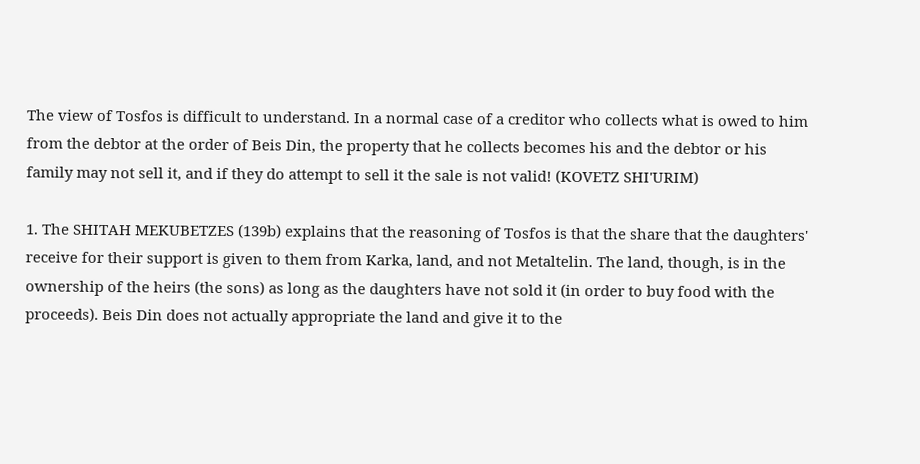The view of Tosfos is difficult to understand. In a normal case of a creditor who collects what is owed to him from the debtor at the order of Beis Din, the property that he collects becomes his and the debtor or his family may not sell it, and if they do attempt to sell it the sale is not valid! (KOVETZ SHI'URIM)

1. The SHITAH MEKUBETZES (139b) explains that the reasoning of Tosfos is that the share that the daughters' receive for their support is given to them from Karka, land, and not Metaltelin. The land, though, is in the ownership of the heirs (the sons) as long as the daughters have not sold it (in order to buy food with the proceeds). Beis Din does not actually appropriate the land and give it to the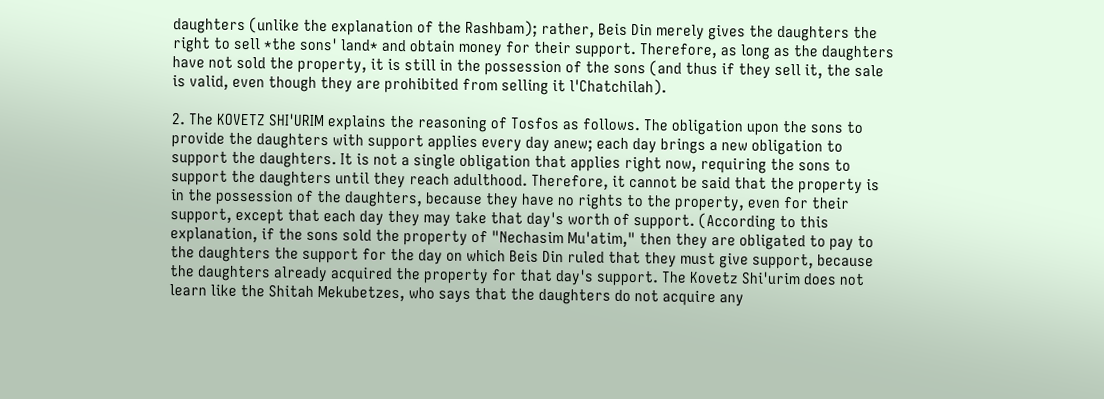daughters (unlike the explanation of the Rashbam); rather, Beis Din merely gives the daughters the right to sell *the sons' land* and obtain money for their support. Therefore, as long as the daughters have not sold the property, it is still in the possession of the sons (and thus if they sell it, the sale is valid, even though they are prohibited from selling it l'Chatchilah).

2. The KOVETZ SHI'URIM explains the reasoning of Tosfos as follows. The obligation upon the sons to provide the daughters with support applies every day anew; each day brings a new obligation to support the daughters. It is not a single obligation that applies right now, requiring the sons to support the daughters until they reach adulthood. Therefore, it cannot be said that the property is in the possession of the daughters, because they have no rights to the property, even for their support, except that each day they may take that day's worth of support. (According to this explanation, if the sons sold the property of "Nechasim Mu'atim," then they are obligated to pay to the daughters the support for the day on which Beis Din ruled that they must give support, because the daughters already acquired the property for that day's support. The Kovetz Shi'urim does not learn like the Shitah Mekubetzes, who says that the daughters do not acquire any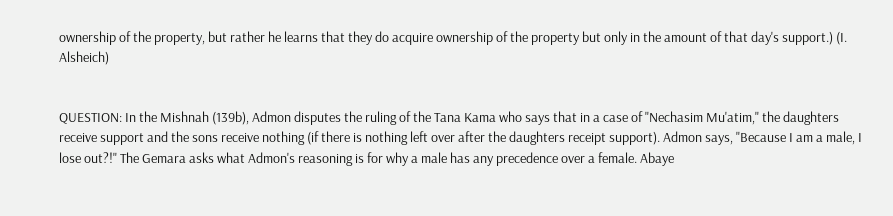ownership of the property, but rather he learns that they do acquire ownership of the property but only in the amount of that day's support.) (I. Alsheich)


QUESTION: In the Mishnah (139b), Admon disputes the ruling of the Tana Kama who says that in a case of "Nechasim Mu'atim," the daughters receive support and the sons receive nothing (if there is nothing left over after the daughters receipt support). Admon says, "Because I am a male, I lose out?!" The Gemara asks what Admon's reasoning is for why a male has any precedence over a female. Abaye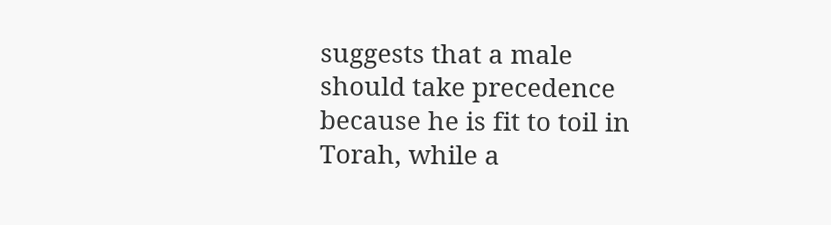suggests that a male should take precedence because he is fit to toil in Torah, while a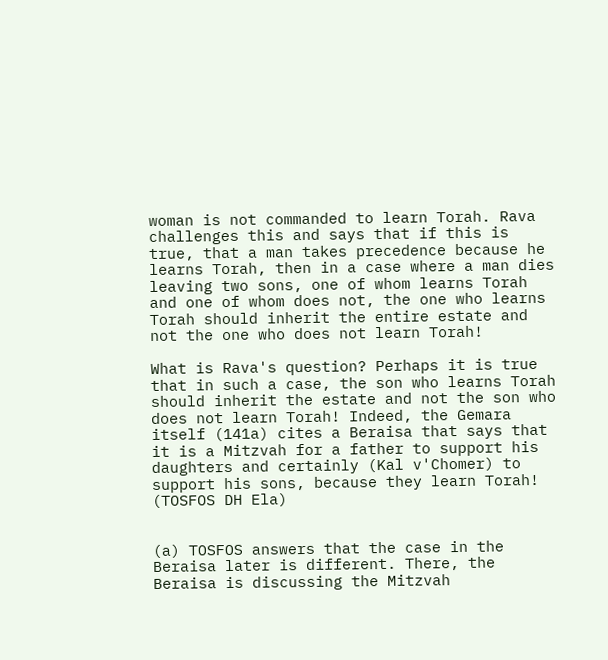woman is not commanded to learn Torah. Rava challenges this and says that if this is true, that a man takes precedence because he learns Torah, then in a case where a man dies leaving two sons, one of whom learns Torah and one of whom does not, the one who learns Torah should inherit the entire estate and not the one who does not learn Torah!

What is Rava's question? Perhaps it is true that in such a case, the son who learns Torah should inherit the estate and not the son who does not learn Torah! Indeed, the Gemara itself (141a) cites a Beraisa that says that it is a Mitzvah for a father to support his daughters and certainly (Kal v'Chomer) to support his sons, because they learn Torah! (TOSFOS DH Ela)


(a) TOSFOS answers that the case in the Beraisa later is different. There, the Beraisa is discussing the Mitzvah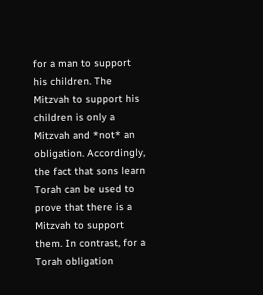for a man to support his children. The Mitzvah to support his children is only a Mitzvah and *not* an obligation. Accordingly, the fact that sons learn Torah can be used to prove that there is a Mitzvah to support them. In contrast, for a Torah obligation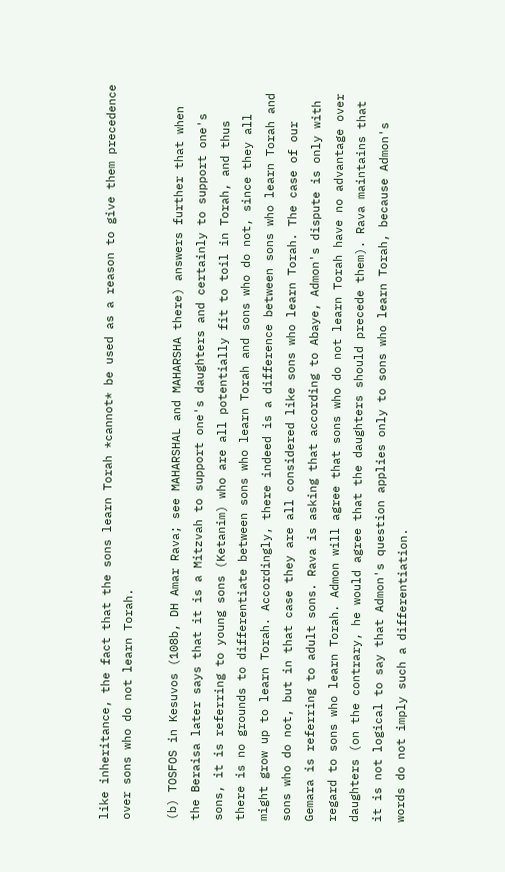like inheritance, the fact that the sons learn Torah *cannot* be used as a reason to give them precedence over sons who do not learn Torah.

(b) TOSFOS in Kesuvos (108b, DH Amar Rava; see MAHARSHAL and MAHARSHA there) answers further that when the Beraisa later says that it is a Mitzvah to support one's daughters and certainly to support one's sons, it is referring to young sons (Ketanim) who are all potentially fit to toil in Torah, and thus there is no grounds to differentiate between sons who learn Torah and sons who do not, since they all might grow up to learn Torah. Accordingly, there indeed is a difference between sons who learn Torah and sons who do not, but in that case they are all considered like sons who learn Torah. The case of our Gemara is referring to adult sons. Rava is asking that according to Abaye, Admon's dispute is only with regard to sons who learn Torah. Admon will agree that sons who do not learn Torah have no advantage over daughters (on the contrary, he would agree that the daughters should precede them). Rava maintains that it is not logical to say that Admon's question applies only to sons who learn Torah, because Admon's words do not imply such a differentiation.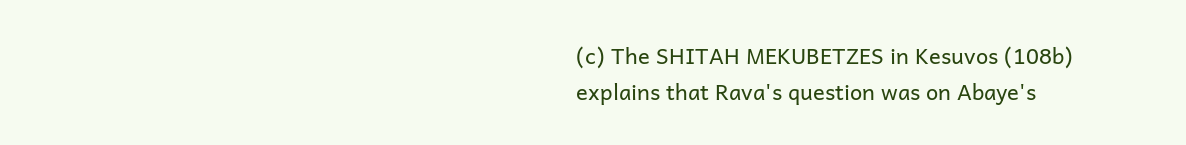(c) The SHITAH MEKUBETZES in Kesuvos (108b) explains that Rava's question was on Abaye's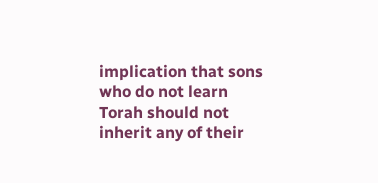implication that sons who do not learn Torah should not inherit any of their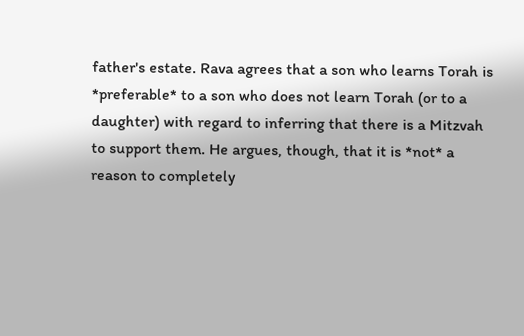father's estate. Rava agrees that a son who learns Torah is *preferable* to a son who does not learn Torah (or to a daughter) with regard to inferring that there is a Mitzvah to support them. He argues, though, that it is *not* a reason to completely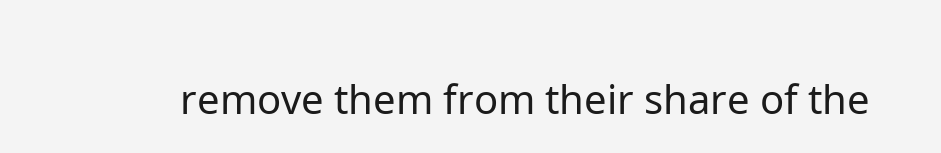remove them from their share of the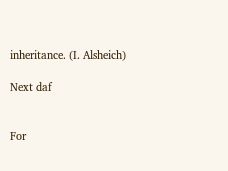inheritance. (I. Alsheich)

Next daf


For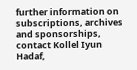further information on
subscriptions, archives and sponsorships,
contact Kollel Iyun Hadaf,